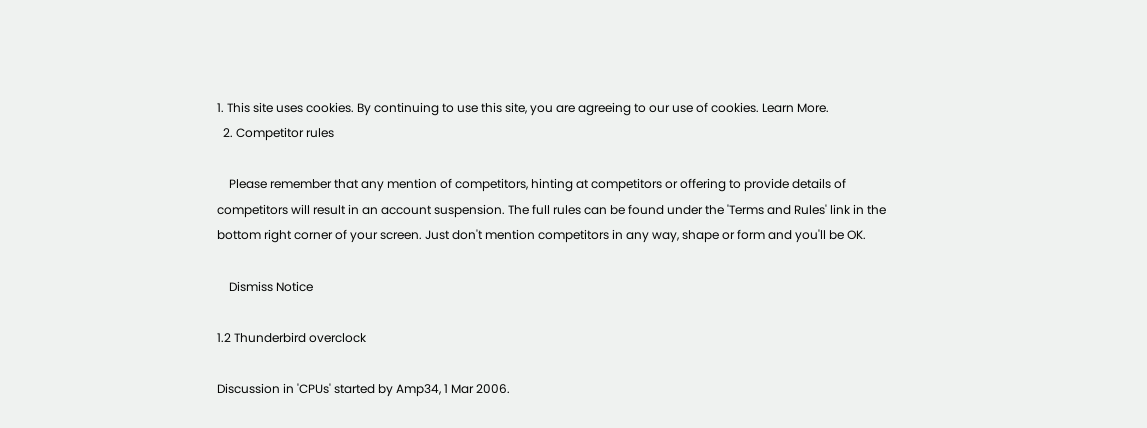1. This site uses cookies. By continuing to use this site, you are agreeing to our use of cookies. Learn More.
  2. Competitor rules

    Please remember that any mention of competitors, hinting at competitors or offering to provide details of competitors will result in an account suspension. The full rules can be found under the 'Terms and Rules' link in the bottom right corner of your screen. Just don't mention competitors in any way, shape or form and you'll be OK.

    Dismiss Notice

1.2 Thunderbird overclock

Discussion in 'CPUs' started by Amp34, 1 Mar 2006.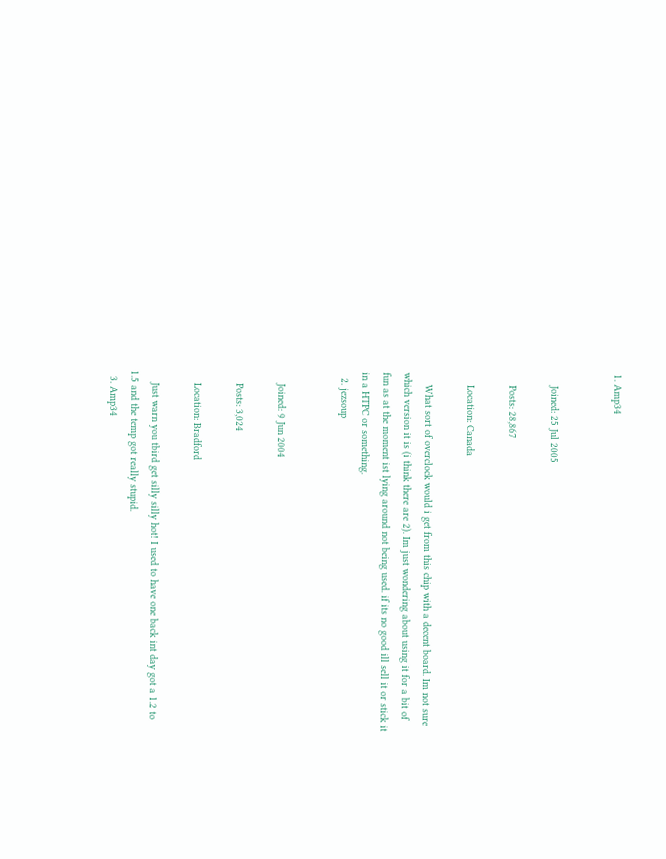1. Amp34


    Joined: 25 Jul 2005

    Posts: 28,867

    Location: Canada

    What sort of overclock would i get from this chip with a decent board. Im not sure which version it is (i think there are 2). Im just wondering about using it for a bit of fun as at the moment ist lying around not being used. if its no good ill sell it or stick it in a HTPC or something.
  2. jezsoup


    Joined: 9 Jun 2004

    Posts: 3,024

    Location: Bradford

    Just warn you tbird get silly silly hot! I used to have one back int day got a 1.2 to 1.5 and the temp got really stupid.
  3. Amp34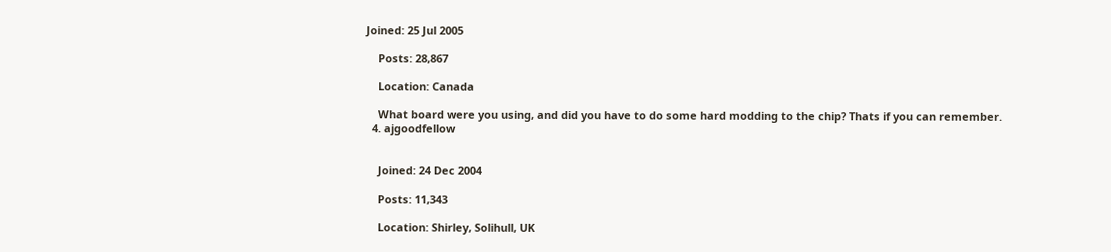Joined: 25 Jul 2005

    Posts: 28,867

    Location: Canada

    What board were you using, and did you have to do some hard modding to the chip? Thats if you can remember.
  4. ajgoodfellow


    Joined: 24 Dec 2004

    Posts: 11,343

    Location: Shirley, Solihull, UK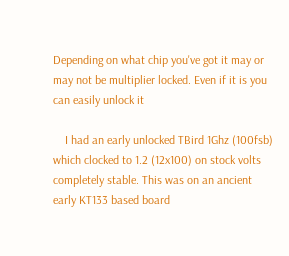Depending on what chip you've got it may or may not be multiplier locked. Even if it is you can easily unlock it

    I had an early unlocked TBird 1Ghz (100fsb) which clocked to 1.2 (12x100) on stock volts completely stable. This was on an ancient early KT133 based board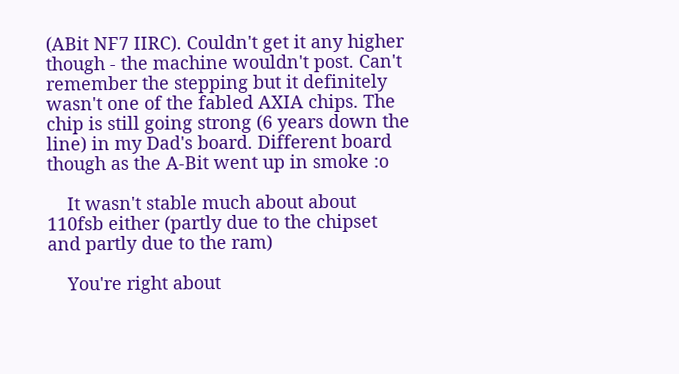(ABit NF7 IIRC). Couldn't get it any higher though - the machine wouldn't post. Can't remember the stepping but it definitely wasn't one of the fabled AXIA chips. The chip is still going strong (6 years down the line) in my Dad's board. Different board though as the A-Bit went up in smoke :o

    It wasn't stable much about about 110fsb either (partly due to the chipset and partly due to the ram)

    You're right about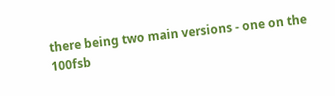there being two main versions - one on the 100fsb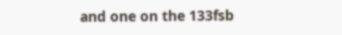and one on the 133fsb